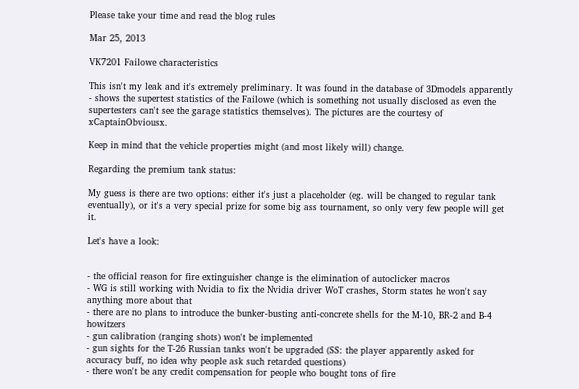Please take your time and read the blog rules

Mar 25, 2013

VK7201 Failowe characteristics

This isn't my leak and it's extremely preliminary. It was found in the database of 3Dmodels apparently - shows the supertest statistics of the Failowe (which is something not usually disclosed as even the supertesters can't see the garage statistics themselves). The pictures are the courtesy of xCaptainObviousx.

Keep in mind that the vehicle properties might (and most likely will) change.

Regarding the premium tank status:

My guess is there are two options: either it's just a placeholder (eg. will be changed to regular tank eventually), or it's a very special prize for some big ass tournament, so only very few people will get it.

Let's have a look:


- the official reason for fire extinguisher change is the elimination of autoclicker macros
- WG is still working with Nvidia to fix the Nvidia driver WoT crashes, Storm states he won't say anything more about that
- there are no plans to introduce the bunker-busting anti-concrete shells for the M-10, BR-2 and B-4 howitzers
- gun calibration (ranging shots) won't be implemented
- gun sights for the T-26 Russian tanks won't be upgraded (SS: the player apparently asked for accuracy buff, no idea why people ask such retarded questions)
- there won't be any credit compensation for people who bought tons of fire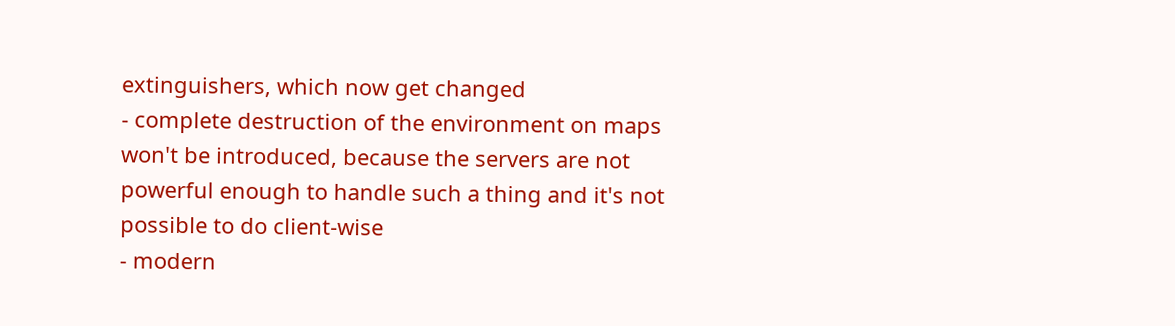extinguishers, which now get changed
- complete destruction of the environment on maps won't be introduced, because the servers are not powerful enough to handle such a thing and it's not possible to do client-wise
- modern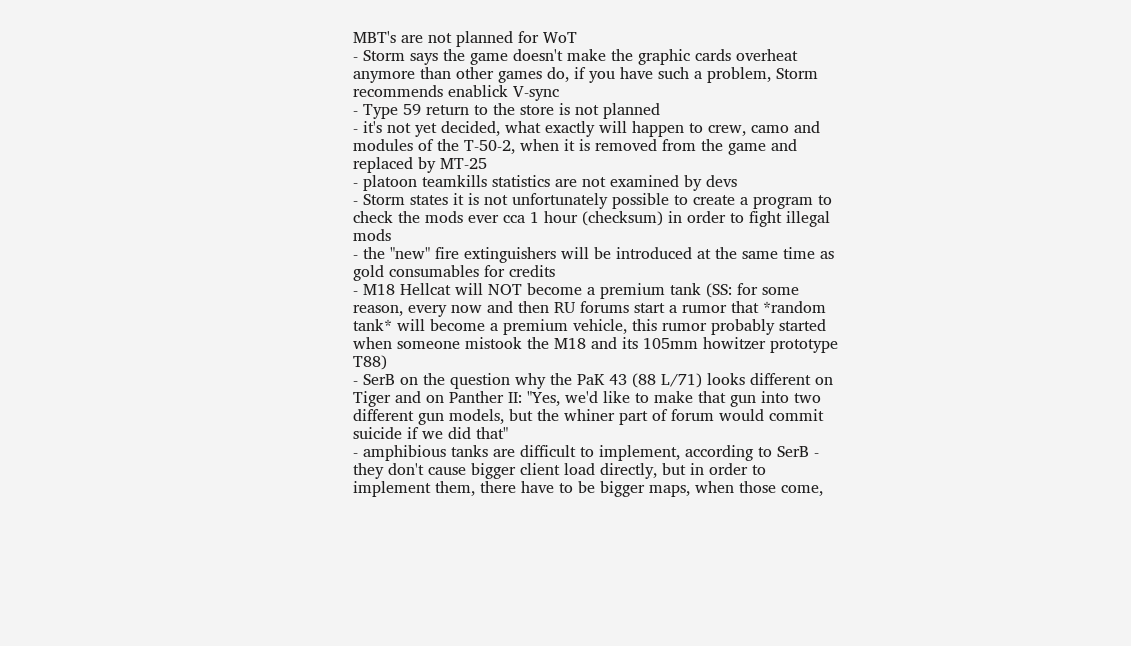MBT's are not planned for WoT
- Storm says the game doesn't make the graphic cards overheat anymore than other games do, if you have such a problem, Storm recommends enablick V-sync
- Type 59 return to the store is not planned
- it's not yet decided, what exactly will happen to crew, camo and modules of the T-50-2, when it is removed from the game and replaced by MT-25
- platoon teamkills statistics are not examined by devs
- Storm states it is not unfortunately possible to create a program to check the mods ever cca 1 hour (checksum) in order to fight illegal mods
- the "new" fire extinguishers will be introduced at the same time as gold consumables for credits
- M18 Hellcat will NOT become a premium tank (SS: for some reason, every now and then RU forums start a rumor that *random tank* will become a premium vehicle, this rumor probably started when someone mistook the M18 and its 105mm howitzer prototype T88)
- SerB on the question why the PaK 43 (88 L/71) looks different on Tiger and on Panther II: "Yes, we'd like to make that gun into two different gun models, but the whiner part of forum would commit suicide if we did that"
- amphibious tanks are difficult to implement, according to SerB - they don't cause bigger client load directly, but in order to implement them, there have to be bigger maps, when those come,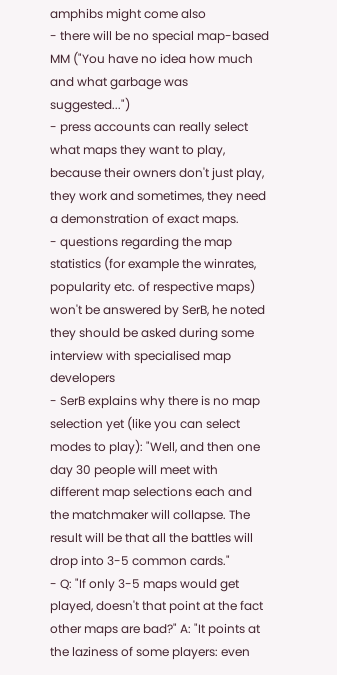amphibs might come also
- there will be no special map-based MM ("You have no idea how much and what garbage was suggested...")
- press accounts can really select what maps they want to play, because their owners don't just play, they work and sometimes, they need a demonstration of exact maps.
- questions regarding the map statistics (for example the winrates, popularity etc. of respective maps) won't be answered by SerB, he noted they should be asked during some interview with specialised map developers
- SerB explains why there is no map selection yet (like you can select modes to play): "Well, and then one day 30 people will meet with different map selections each and the matchmaker will collapse. The result will be that all the battles will drop into 3-5 common cards."
- Q: "If only 3-5 maps would get played, doesn't that point at the fact other maps are bad?" A: "It points at the laziness of some players: even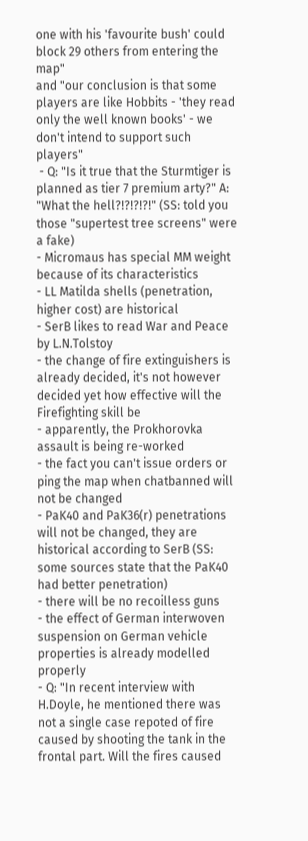one with his 'favourite bush' could block 29 others from entering the map"
and "our conclusion is that some players are like Hobbits - 'they read only the well known books' - we don't intend to support such players"
 - Q: "Is it true that the Sturmtiger is planned as tier 7 premium arty?" A: "What the hell?!?!?!?!" (SS: told you those "supertest tree screens" were a fake)
- Micromaus has special MM weight because of its characteristics
- LL Matilda shells (penetration, higher cost) are historical
- SerB likes to read War and Peace by L.N.Tolstoy
- the change of fire extinguishers is already decided, it's not however decided yet how effective will the Firefighting skill be
- apparently, the Prokhorovka assault is being re-worked
- the fact you can't issue orders or ping the map when chatbanned will not be changed
- PaK40 and PaK36(r) penetrations will not be changed, they are historical according to SerB (SS: some sources state that the PaK40 had better penetration)
- there will be no recoilless guns
- the effect of German interwoven suspension on German vehicle properties is already modelled properly
- Q: "In recent interview with H.Doyle, he mentioned there was not a single case repoted of fire caused by shooting the tank in the frontal part. Will the fires caused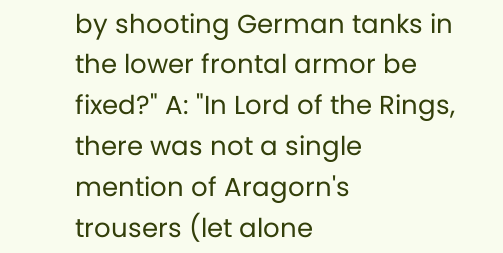by shooting German tanks in the lower frontal armor be fixed?" A: "In Lord of the Rings, there was not a single mention of Aragorn's trousers (let alone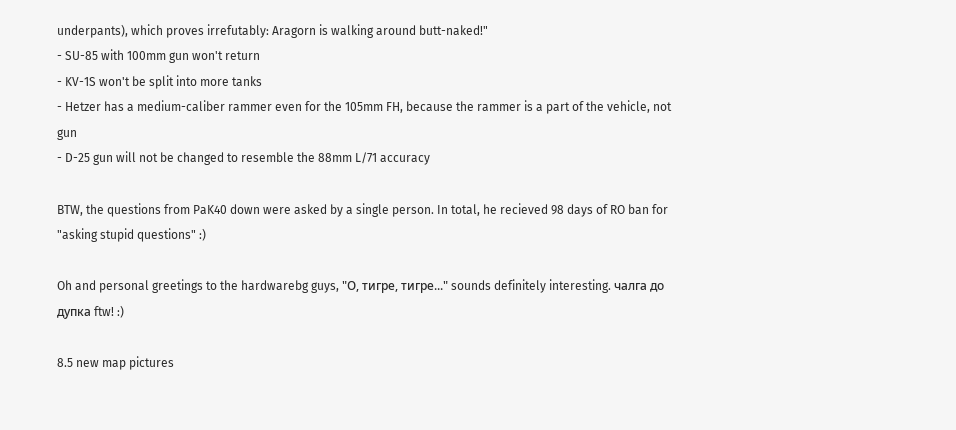underpants), which proves irrefutably: Aragorn is walking around butt-naked!"
- SU-85 with 100mm gun won't return
- KV-1S won't be split into more tanks
- Hetzer has a medium-caliber rammer even for the 105mm FH, because the rammer is a part of the vehicle, not gun
- D-25 gun will not be changed to resemble the 88mm L/71 accuracy

BTW, the questions from PaK40 down were asked by a single person. In total, he recieved 98 days of RO ban for "asking stupid questions" :)

Oh and personal greetings to the hardwarebg guys, "О, тигре, тигре..." sounds definitely interesting. чалга до дупка ftw! :)

8.5 new map pictures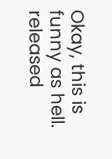Okay, this is funny as hell. released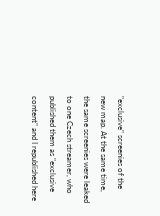"exclusive" screenies of the new map. At the same time, the same screenies were leaked to one Czech streamer, who published them as "exclusive content" and I republished here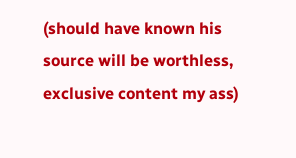(should have known his source will be worthless, exclusive content my ass)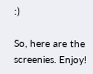:)

So, here are the screenies. Enjoy!